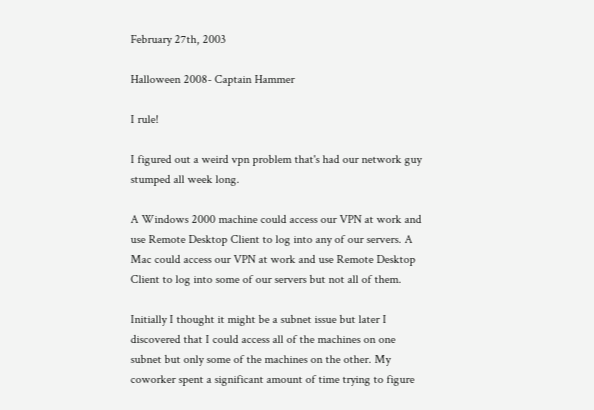February 27th, 2003

Halloween 2008- Captain Hammer

I rule!

I figured out a weird vpn problem that's had our network guy stumped all week long.

A Windows 2000 machine could access our VPN at work and use Remote Desktop Client to log into any of our servers. A Mac could access our VPN at work and use Remote Desktop Client to log into some of our servers but not all of them.

Initially I thought it might be a subnet issue but later I discovered that I could access all of the machines on one subnet but only some of the machines on the other. My coworker spent a significant amount of time trying to figure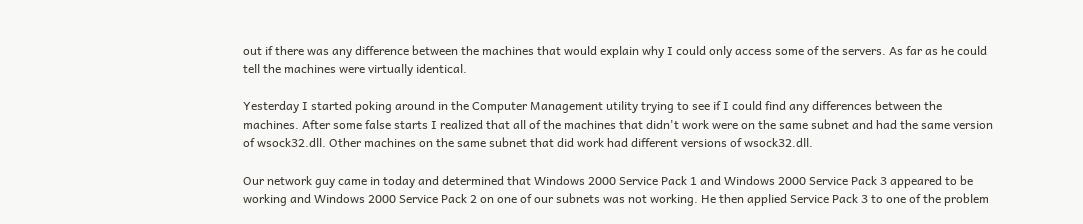out if there was any difference between the machines that would explain why I could only access some of the servers. As far as he could tell the machines were virtually identical.

Yesterday I started poking around in the Computer Management utility trying to see if I could find any differences between the machines. After some false starts I realized that all of the machines that didn't work were on the same subnet and had the same version of wsock32.dll. Other machines on the same subnet that did work had different versions of wsock32.dll.

Our network guy came in today and determined that Windows 2000 Service Pack 1 and Windows 2000 Service Pack 3 appeared to be working and Windows 2000 Service Pack 2 on one of our subnets was not working. He then applied Service Pack 3 to one of the problem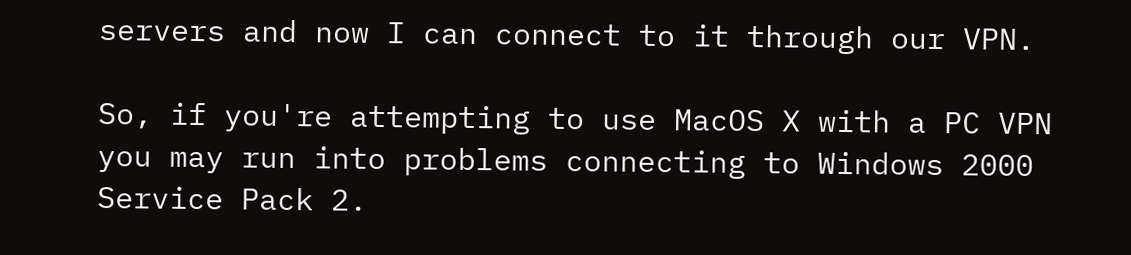servers and now I can connect to it through our VPN.

So, if you're attempting to use MacOS X with a PC VPN you may run into problems connecting to Windows 2000 Service Pack 2.